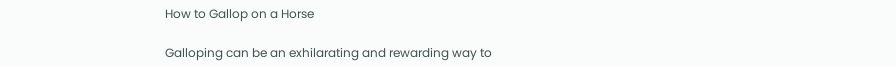How to Gallop on a Horse

Galloping can be an exhilarating and rewarding way to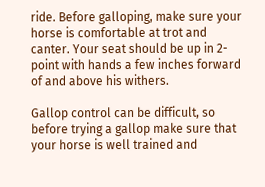ride. Before galloping, make sure your horse is comfortable at trot and canter. Your seat should be up in 2-point with hands a few inches forward of and above his withers.

Gallop control can be difficult, so before trying a gallop make sure that your horse is well trained and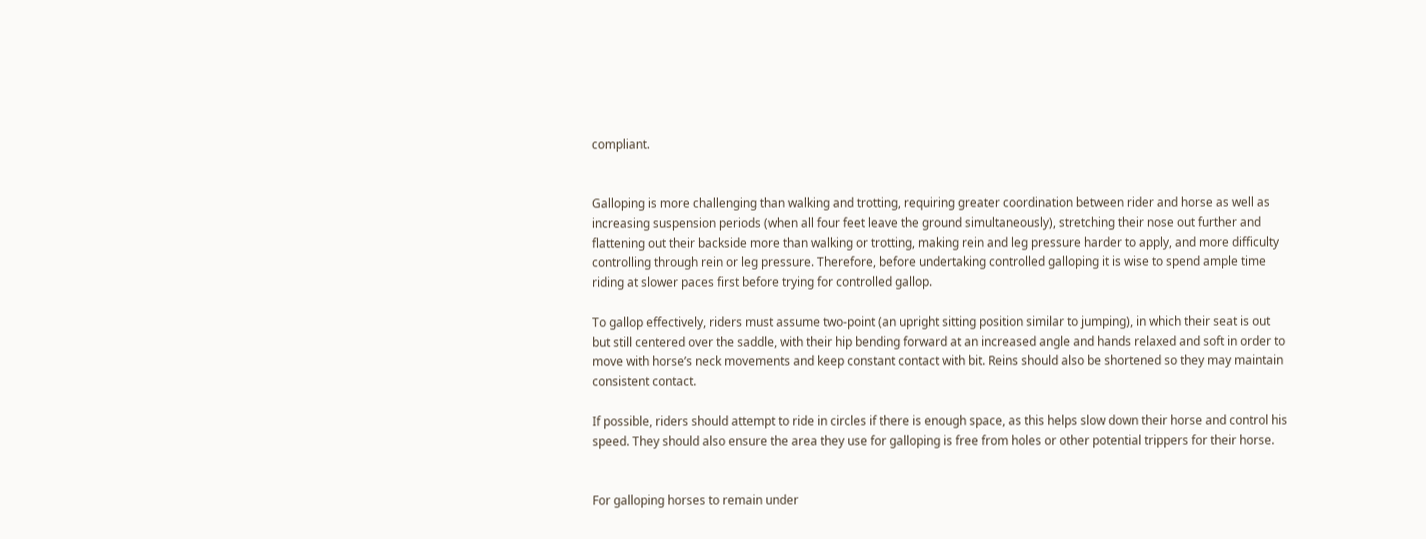compliant.


Galloping is more challenging than walking and trotting, requiring greater coordination between rider and horse as well as increasing suspension periods (when all four feet leave the ground simultaneously), stretching their nose out further and flattening out their backside more than walking or trotting, making rein and leg pressure harder to apply, and more difficulty controlling through rein or leg pressure. Therefore, before undertaking controlled galloping it is wise to spend ample time riding at slower paces first before trying for controlled gallop.

To gallop effectively, riders must assume two-point (an upright sitting position similar to jumping), in which their seat is out but still centered over the saddle, with their hip bending forward at an increased angle and hands relaxed and soft in order to move with horse’s neck movements and keep constant contact with bit. Reins should also be shortened so they may maintain consistent contact.

If possible, riders should attempt to ride in circles if there is enough space, as this helps slow down their horse and control his speed. They should also ensure the area they use for galloping is free from holes or other potential trippers for their horse.


For galloping horses to remain under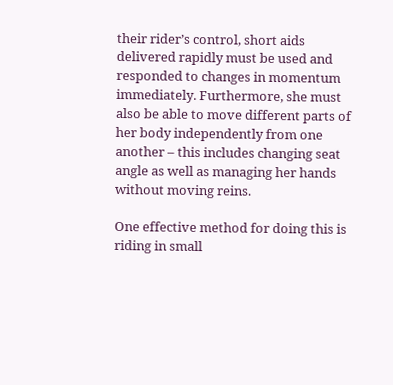their rider’s control, short aids delivered rapidly must be used and responded to changes in momentum immediately. Furthermore, she must also be able to move different parts of her body independently from one another – this includes changing seat angle as well as managing her hands without moving reins.

One effective method for doing this is riding in small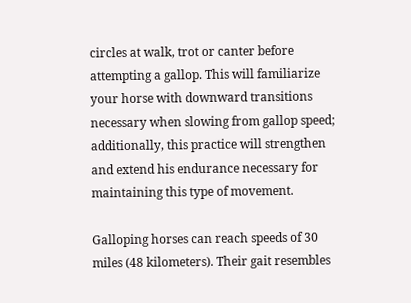circles at walk, trot or canter before attempting a gallop. This will familiarize your horse with downward transitions necessary when slowing from gallop speed; additionally, this practice will strengthen and extend his endurance necessary for maintaining this type of movement.

Galloping horses can reach speeds of 30 miles (48 kilometers). Their gait resembles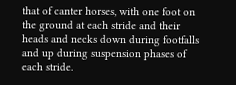that of canter horses, with one foot on the ground at each stride and their heads and necks down during footfalls and up during suspension phases of each stride.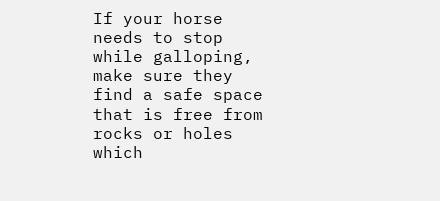If your horse needs to stop while galloping, make sure they find a safe space that is free from rocks or holes which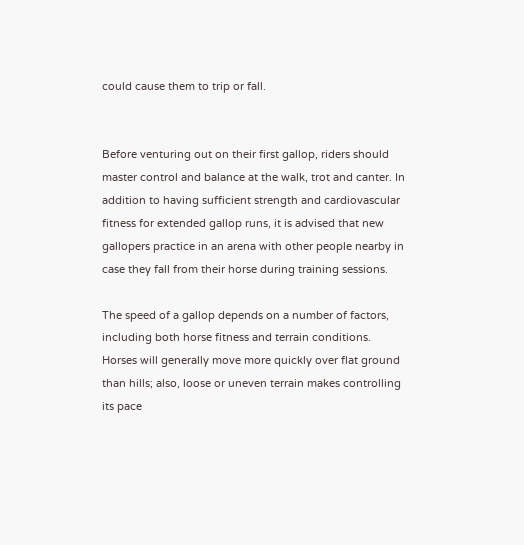could cause them to trip or fall.


Before venturing out on their first gallop, riders should master control and balance at the walk, trot and canter. In addition to having sufficient strength and cardiovascular fitness for extended gallop runs, it is advised that new gallopers practice in an arena with other people nearby in case they fall from their horse during training sessions.

The speed of a gallop depends on a number of factors, including both horse fitness and terrain conditions. Horses will generally move more quickly over flat ground than hills; also, loose or uneven terrain makes controlling its pace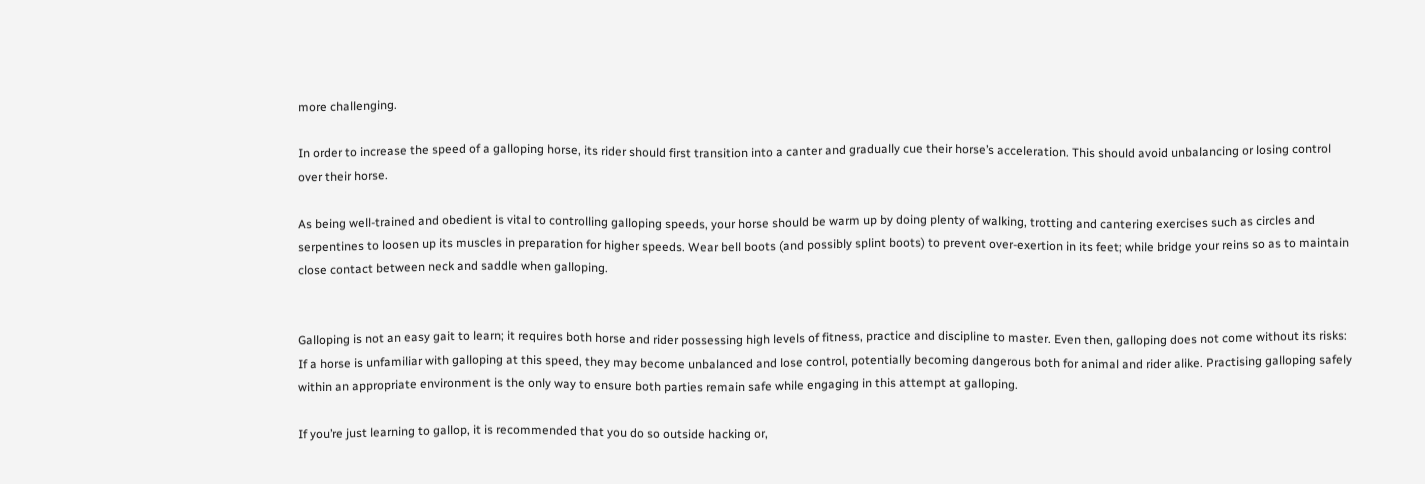more challenging.

In order to increase the speed of a galloping horse, its rider should first transition into a canter and gradually cue their horse’s acceleration. This should avoid unbalancing or losing control over their horse.

As being well-trained and obedient is vital to controlling galloping speeds, your horse should be warm up by doing plenty of walking, trotting and cantering exercises such as circles and serpentines to loosen up its muscles in preparation for higher speeds. Wear bell boots (and possibly splint boots) to prevent over-exertion in its feet; while bridge your reins so as to maintain close contact between neck and saddle when galloping.


Galloping is not an easy gait to learn; it requires both horse and rider possessing high levels of fitness, practice and discipline to master. Even then, galloping does not come without its risks: If a horse is unfamiliar with galloping at this speed, they may become unbalanced and lose control, potentially becoming dangerous both for animal and rider alike. Practising galloping safely within an appropriate environment is the only way to ensure both parties remain safe while engaging in this attempt at galloping.

If you’re just learning to gallop, it is recommended that you do so outside hacking or,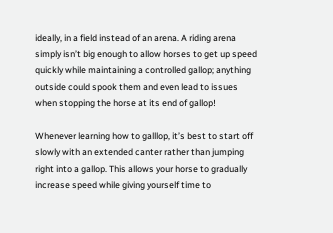ideally, in a field instead of an arena. A riding arena simply isn’t big enough to allow horses to get up speed quickly while maintaining a controlled gallop; anything outside could spook them and even lead to issues when stopping the horse at its end of gallop!

Whenever learning how to galllop, it’s best to start off slowly with an extended canter rather than jumping right into a gallop. This allows your horse to gradually increase speed while giving yourself time to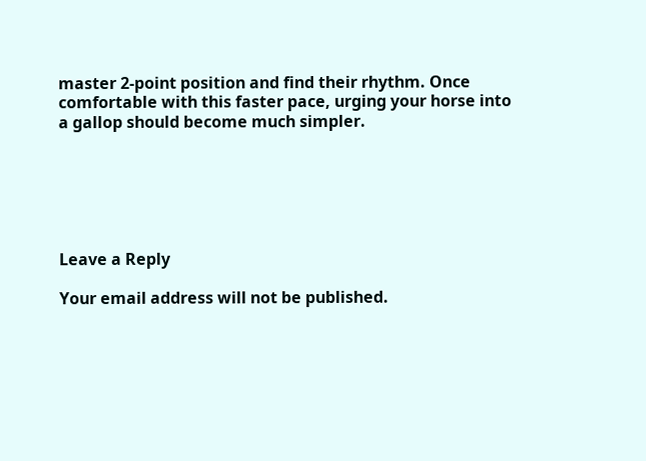master 2-point position and find their rhythm. Once comfortable with this faster pace, urging your horse into a gallop should become much simpler.






Leave a Reply

Your email address will not be published.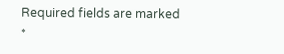Required fields are marked *